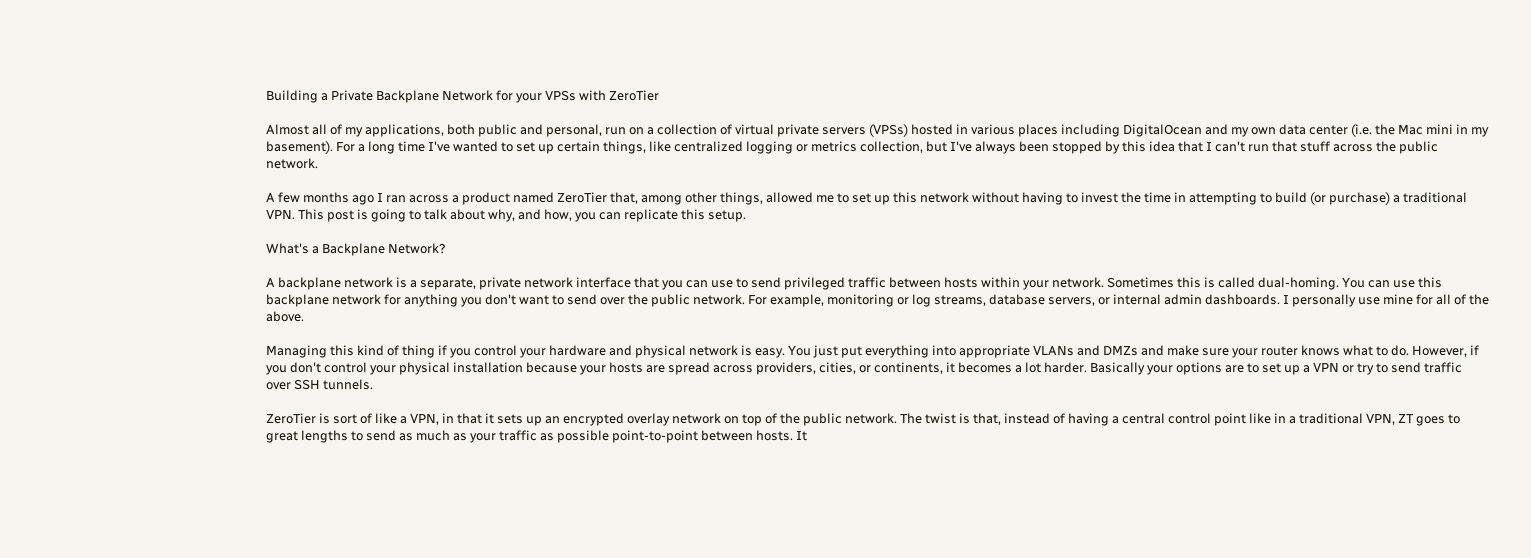Building a Private Backplane Network for your VPSs with ZeroTier

Almost all of my applications, both public and personal, run on a collection of virtual private servers (VPSs) hosted in various places including DigitalOcean and my own data center (i.e. the Mac mini in my basement). For a long time I've wanted to set up certain things, like centralized logging or metrics collection, but I've always been stopped by this idea that I can't run that stuff across the public network.

A few months ago I ran across a product named ZeroTier that, among other things, allowed me to set up this network without having to invest the time in attempting to build (or purchase) a traditional VPN. This post is going to talk about why, and how, you can replicate this setup.

What's a Backplane Network?

A backplane network is a separate, private network interface that you can use to send privileged traffic between hosts within your network. Sometimes this is called dual-homing. You can use this backplane network for anything you don't want to send over the public network. For example, monitoring or log streams, database servers, or internal admin dashboards. I personally use mine for all of the above.

Managing this kind of thing if you control your hardware and physical network is easy. You just put everything into appropriate VLANs and DMZs and make sure your router knows what to do. However, if you don't control your physical installation because your hosts are spread across providers, cities, or continents, it becomes a lot harder. Basically your options are to set up a VPN or try to send traffic over SSH tunnels.

ZeroTier is sort of like a VPN, in that it sets up an encrypted overlay network on top of the public network. The twist is that, instead of having a central control point like in a traditional VPN, ZT goes to great lengths to send as much as your traffic as possible point-to-point between hosts. It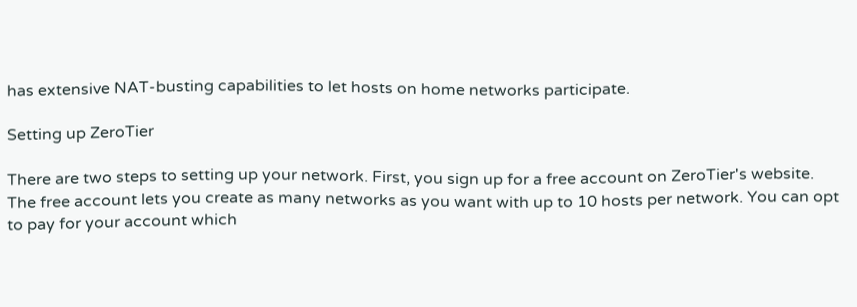has extensive NAT-busting capabilities to let hosts on home networks participate.

Setting up ZeroTier

There are two steps to setting up your network. First, you sign up for a free account on ZeroTier's website. The free account lets you create as many networks as you want with up to 10 hosts per network. You can opt to pay for your account which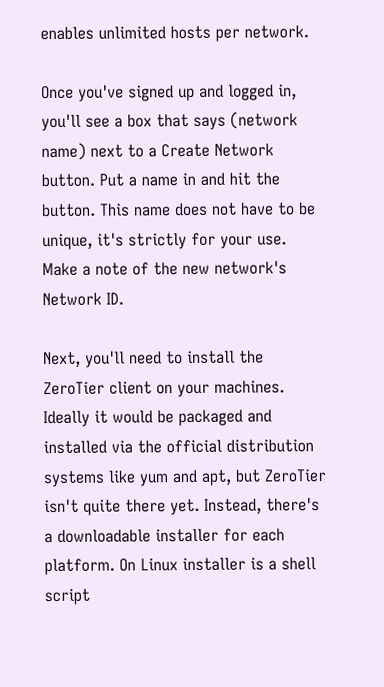enables unlimited hosts per network.

Once you've signed up and logged in, you'll see a box that says (network name) next to a Create Network button. Put a name in and hit the button. This name does not have to be unique, it's strictly for your use. Make a note of the new network's Network ID.

Next, you'll need to install the ZeroTier client on your machines. Ideally it would be packaged and installed via the official distribution systems like yum and apt, but ZeroTier isn't quite there yet. Instead, there's a downloadable installer for each platform. On Linux installer is a shell script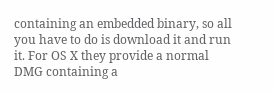containing an embedded binary, so all you have to do is download it and run it. For OS X they provide a normal DMG containing a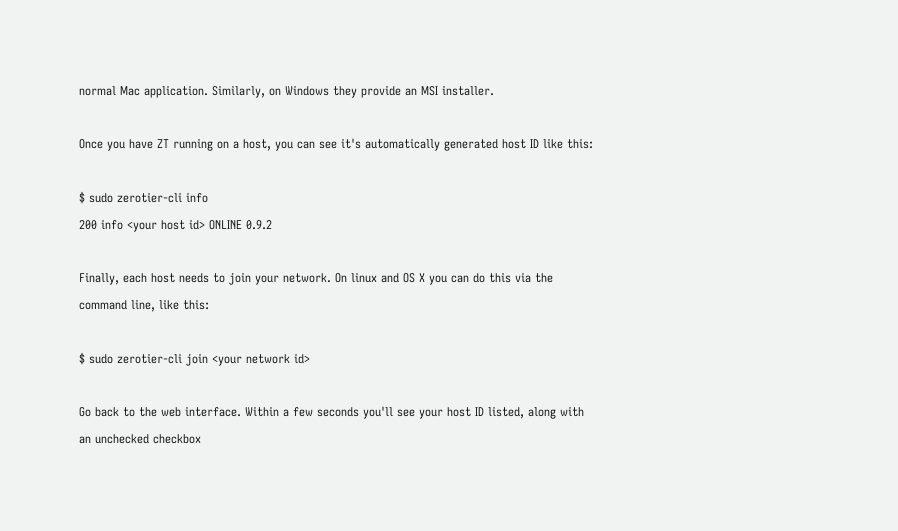normal Mac application. Similarly, on Windows they provide an MSI installer.

Once you have ZT running on a host, you can see it's automatically generated host ID like this:

$ sudo zerotier-cli info
200 info <your host id> ONLINE 0.9.2

Finally, each host needs to join your network. On linux and OS X you can do this via the command line, like this:

$ sudo zerotier-cli join <your network id>

Go back to the web interface. Within a few seconds you'll see your host ID listed, along with an unchecked checkbox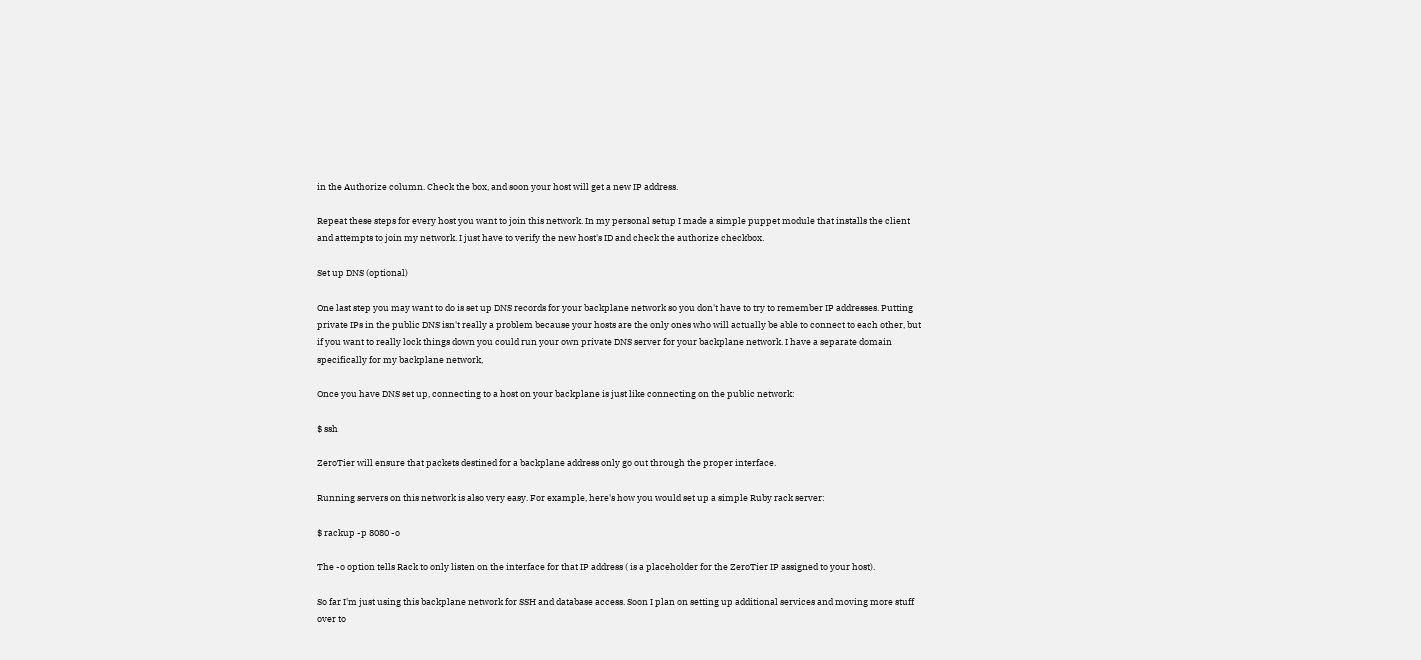in the Authorize column. Check the box, and soon your host will get a new IP address.

Repeat these steps for every host you want to join this network. In my personal setup I made a simple puppet module that installs the client and attempts to join my network. I just have to verify the new host's ID and check the authorize checkbox.

Set up DNS (optional)

One last step you may want to do is set up DNS records for your backplane network so you don't have to try to remember IP addresses. Putting private IPs in the public DNS isn't really a problem because your hosts are the only ones who will actually be able to connect to each other, but if you want to really lock things down you could run your own private DNS server for your backplane network. I have a separate domain specifically for my backplane network,

Once you have DNS set up, connecting to a host on your backplane is just like connecting on the public network:

$ ssh

ZeroTier will ensure that packets destined for a backplane address only go out through the proper interface.

Running servers on this network is also very easy. For example, here's how you would set up a simple Ruby rack server:

$ rackup -p 8080 -o

The -o option tells Rack to only listen on the interface for that IP address ( is a placeholder for the ZeroTier IP assigned to your host).

So far I'm just using this backplane network for SSH and database access. Soon I plan on setting up additional services and moving more stuff over to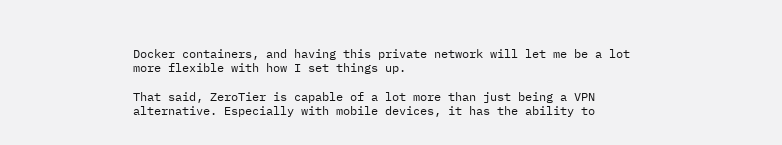Docker containers, and having this private network will let me be a lot more flexible with how I set things up.

That said, ZeroTier is capable of a lot more than just being a VPN alternative. Especially with mobile devices, it has the ability to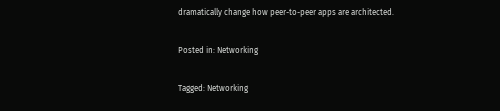dramatically change how peer-to-peer apps are architected.

Posted in: Networking

Tagged: Networking